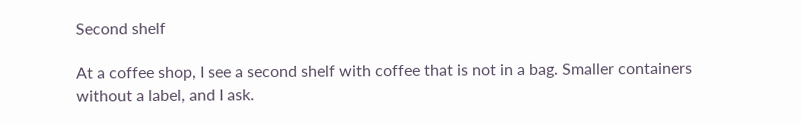Second shelf

At a coffee shop, I see a second shelf with coffee that is not in a bag. Smaller containers without a label, and I ask.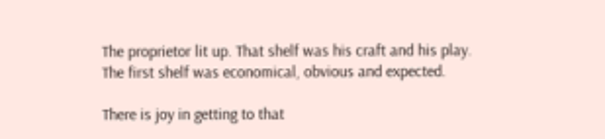The proprietor lit up. That shelf was his craft and his play.
The first shelf was economical, obvious and expected.

There is joy in getting to that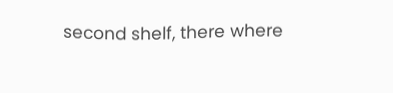second shelf, there where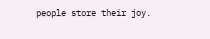people store their joy.